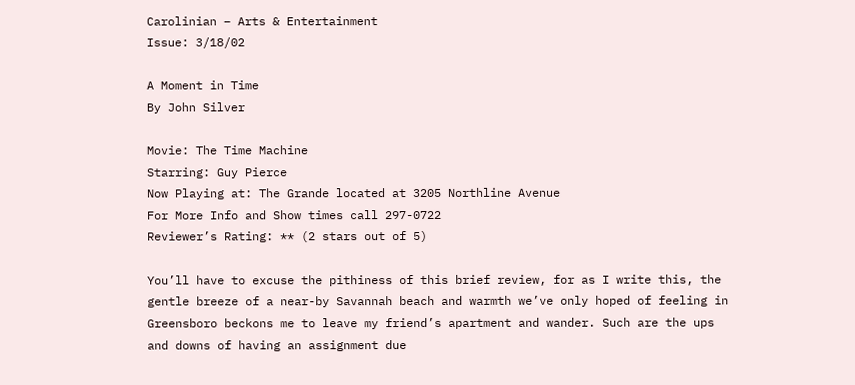Carolinian – Arts & Entertainment
Issue: 3/18/02

A Moment in Time
By John Silver

Movie: The Time Machine
Starring: Guy Pierce
Now Playing at: The Grande located at 3205 Northline Avenue
For More Info and Show times call 297-0722
Reviewer’s Rating: ** (2 stars out of 5)

You’ll have to excuse the pithiness of this brief review, for as I write this, the gentle breeze of a near-by Savannah beach and warmth we’ve only hoped of feeling in Greensboro beckons me to leave my friend’s apartment and wander. Such are the ups and downs of having an assignment due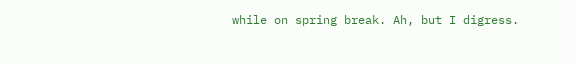while on spring break. Ah, but I digress.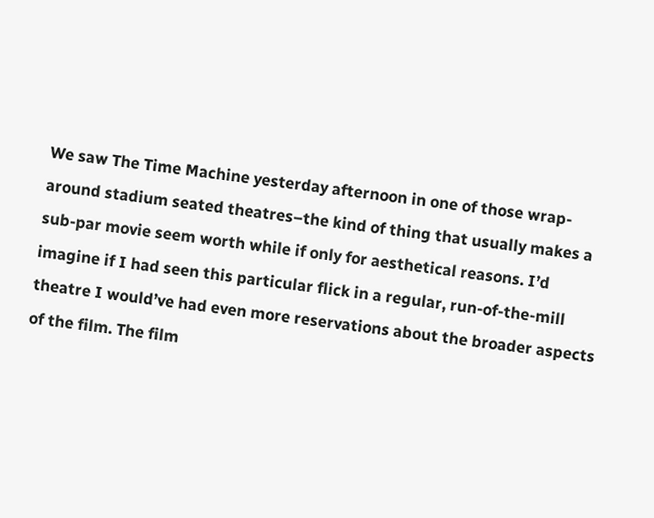We saw The Time Machine yesterday afternoon in one of those wrap-around stadium seated theatres–the kind of thing that usually makes a sub-par movie seem worth while if only for aesthetical reasons. I’d imagine if I had seen this particular flick in a regular, run-of-the-mill theatre I would’ve had even more reservations about the broader aspects of the film. The film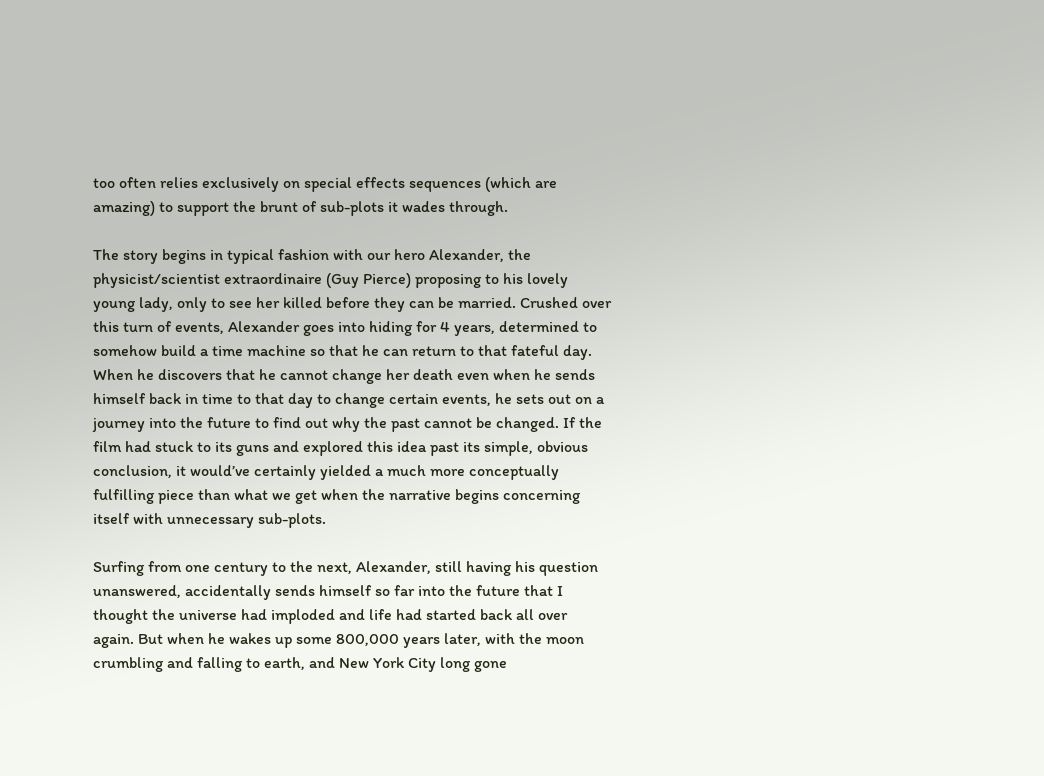too often relies exclusively on special effects sequences (which are amazing) to support the brunt of sub-plots it wades through.

The story begins in typical fashion with our hero Alexander, the physicist/scientist extraordinaire (Guy Pierce) proposing to his lovely young lady, only to see her killed before they can be married. Crushed over this turn of events, Alexander goes into hiding for 4 years, determined to somehow build a time machine so that he can return to that fateful day. When he discovers that he cannot change her death even when he sends himself back in time to that day to change certain events, he sets out on a journey into the future to find out why the past cannot be changed. If the film had stuck to its guns and explored this idea past its simple, obvious conclusion, it would’ve certainly yielded a much more conceptually fulfilling piece than what we get when the narrative begins concerning itself with unnecessary sub-plots.

Surfing from one century to the next, Alexander, still having his question unanswered, accidentally sends himself so far into the future that I thought the universe had imploded and life had started back all over again. But when he wakes up some 800,000 years later, with the moon crumbling and falling to earth, and New York City long gone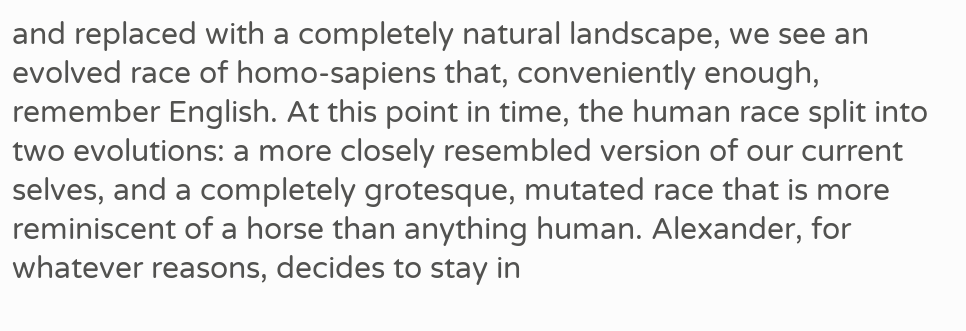and replaced with a completely natural landscape, we see an evolved race of homo-sapiens that, conveniently enough, remember English. At this point in time, the human race split into two evolutions: a more closely resembled version of our current selves, and a completely grotesque, mutated race that is more reminiscent of a horse than anything human. Alexander, for whatever reasons, decides to stay in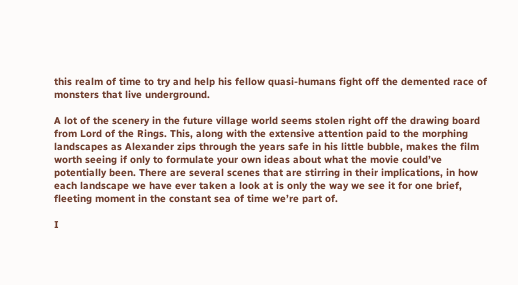this realm of time to try and help his fellow quasi-humans fight off the demented race of monsters that live underground.

A lot of the scenery in the future village world seems stolen right off the drawing board from Lord of the Rings. This, along with the extensive attention paid to the morphing landscapes as Alexander zips through the years safe in his little bubble, makes the film worth seeing if only to formulate your own ideas about what the movie could’ve potentially been. There are several scenes that are stirring in their implications, in how each landscape we have ever taken a look at is only the way we see it for one brief, fleeting moment in the constant sea of time we’re part of.

I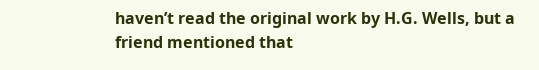haven’t read the original work by H.G. Wells, but a friend mentioned that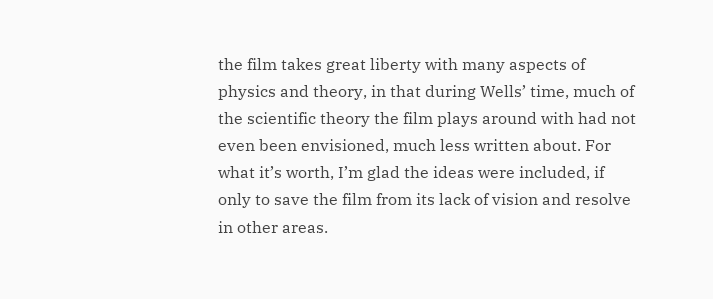the film takes great liberty with many aspects of physics and theory, in that during Wells’ time, much of the scientific theory the film plays around with had not even been envisioned, much less written about. For what it’s worth, I’m glad the ideas were included, if only to save the film from its lack of vision and resolve in other areas.